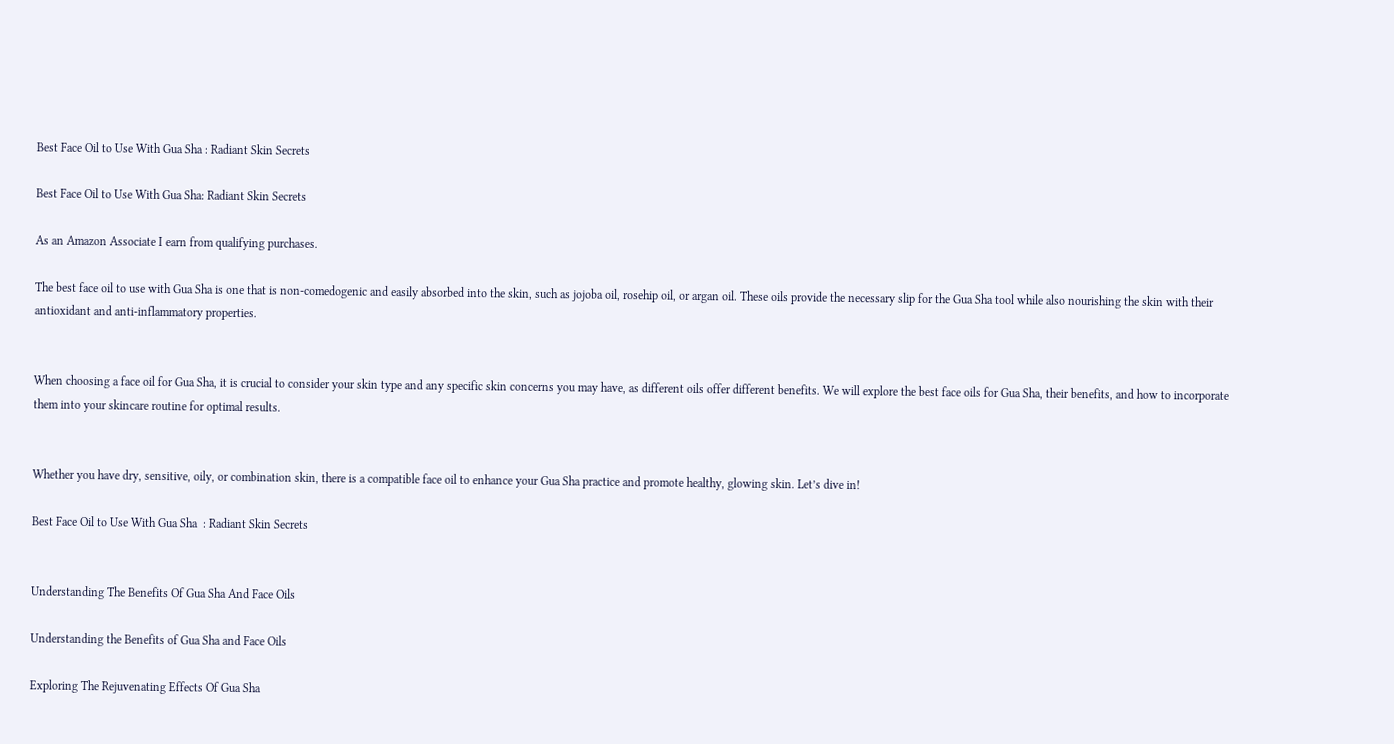Best Face Oil to Use With Gua Sha : Radiant Skin Secrets

Best Face Oil to Use With Gua Sha: Radiant Skin Secrets

As an Amazon Associate I earn from qualifying purchases.

The best face oil to use with Gua Sha is one that is non-comedogenic and easily absorbed into the skin, such as jojoba oil, rosehip oil, or argan oil. These oils provide the necessary slip for the Gua Sha tool while also nourishing the skin with their antioxidant and anti-inflammatory properties.


When choosing a face oil for Gua Sha, it is crucial to consider your skin type and any specific skin concerns you may have, as different oils offer different benefits. We will explore the best face oils for Gua Sha, their benefits, and how to incorporate them into your skincare routine for optimal results.


Whether you have dry, sensitive, oily, or combination skin, there is a compatible face oil to enhance your Gua Sha practice and promote healthy, glowing skin. Let’s dive in!

Best Face Oil to Use With Gua Sha  : Radiant Skin Secrets


Understanding The Benefits Of Gua Sha And Face Oils

Understanding the Benefits of Gua Sha and Face Oils

Exploring The Rejuvenating Effects Of Gua Sha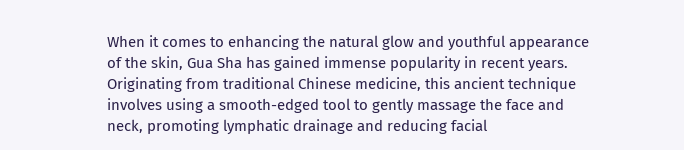When it comes to enhancing the natural glow and youthful appearance of the skin, Gua Sha has gained immense popularity in recent years. Originating from traditional Chinese medicine, this ancient technique involves using a smooth-edged tool to gently massage the face and neck, promoting lymphatic drainage and reducing facial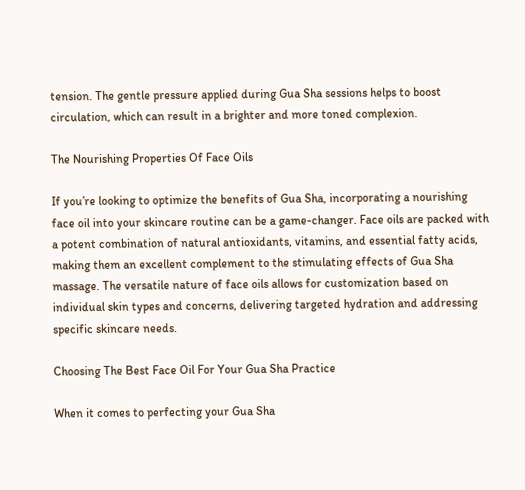tension. The gentle pressure applied during Gua Sha sessions helps to boost circulation, which can result in a brighter and more toned complexion.

The Nourishing Properties Of Face Oils

If you’re looking to optimize the benefits of Gua Sha, incorporating a nourishing face oil into your skincare routine can be a game-changer. Face oils are packed with a potent combination of natural antioxidants, vitamins, and essential fatty acids, making them an excellent complement to the stimulating effects of Gua Sha massage. The versatile nature of face oils allows for customization based on individual skin types and concerns, delivering targeted hydration and addressing specific skincare needs.

Choosing The Best Face Oil For Your Gua Sha Practice

When it comes to perfecting your Gua Sha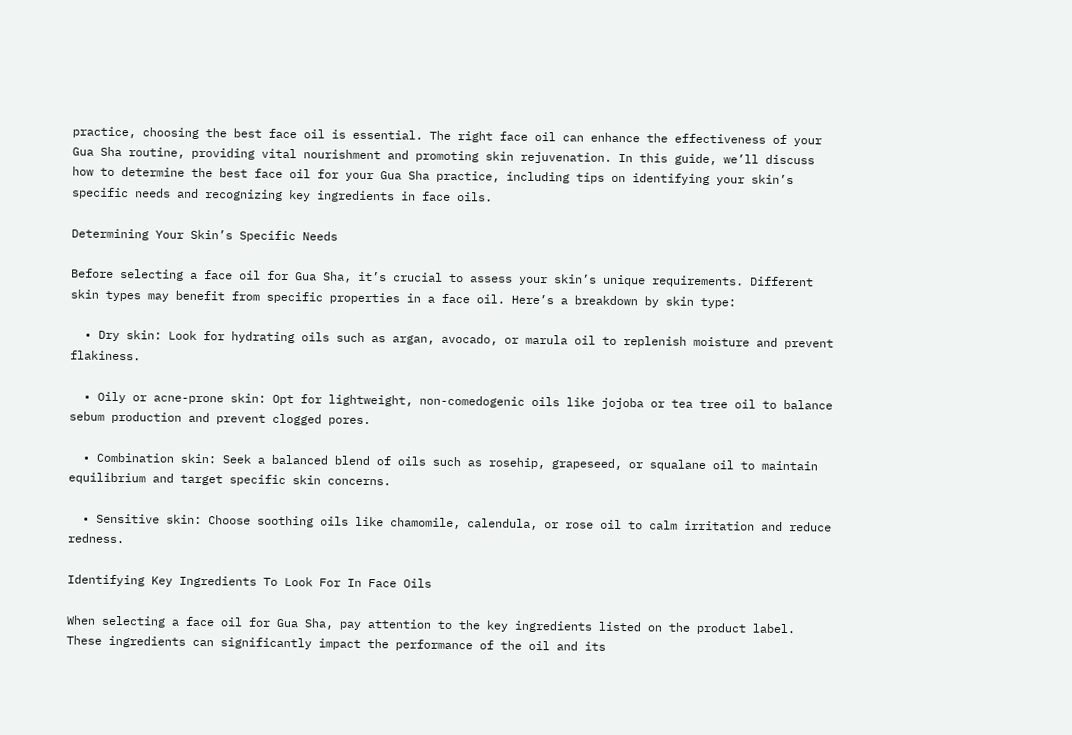practice, choosing the best face oil is essential. The right face oil can enhance the effectiveness of your Gua Sha routine, providing vital nourishment and promoting skin rejuvenation. In this guide, we’ll discuss how to determine the best face oil for your Gua Sha practice, including tips on identifying your skin’s specific needs and recognizing key ingredients in face oils.

Determining Your Skin’s Specific Needs

Before selecting a face oil for Gua Sha, it’s crucial to assess your skin’s unique requirements. Different skin types may benefit from specific properties in a face oil. Here’s a breakdown by skin type:

  • Dry skin: Look for hydrating oils such as argan, avocado, or marula oil to replenish moisture and prevent flakiness.

  • Oily or acne-prone skin: Opt for lightweight, non-comedogenic oils like jojoba or tea tree oil to balance sebum production and prevent clogged pores.

  • Combination skin: Seek a balanced blend of oils such as rosehip, grapeseed, or squalane oil to maintain equilibrium and target specific skin concerns.

  • Sensitive skin: Choose soothing oils like chamomile, calendula, or rose oil to calm irritation and reduce redness.

Identifying Key Ingredients To Look For In Face Oils

When selecting a face oil for Gua Sha, pay attention to the key ingredients listed on the product label. These ingredients can significantly impact the performance of the oil and its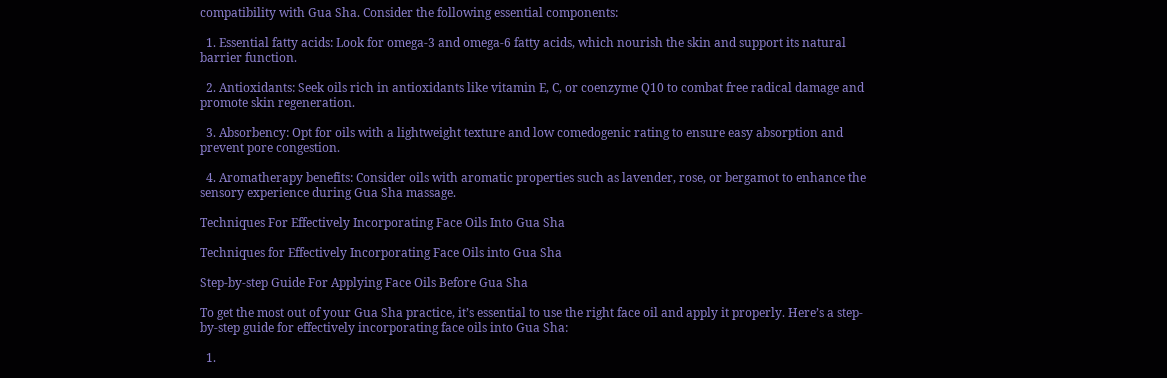compatibility with Gua Sha. Consider the following essential components:

  1. Essential fatty acids: Look for omega-3 and omega-6 fatty acids, which nourish the skin and support its natural barrier function.

  2. Antioxidants: Seek oils rich in antioxidants like vitamin E, C, or coenzyme Q10 to combat free radical damage and promote skin regeneration.

  3. Absorbency: Opt for oils with a lightweight texture and low comedogenic rating to ensure easy absorption and prevent pore congestion.

  4. Aromatherapy benefits: Consider oils with aromatic properties such as lavender, rose, or bergamot to enhance the sensory experience during Gua Sha massage.

Techniques For Effectively Incorporating Face Oils Into Gua Sha

Techniques for Effectively Incorporating Face Oils into Gua Sha

Step-by-step Guide For Applying Face Oils Before Gua Sha

To get the most out of your Gua Sha practice, it’s essential to use the right face oil and apply it properly. Here’s a step-by-step guide for effectively incorporating face oils into Gua Sha:

  1.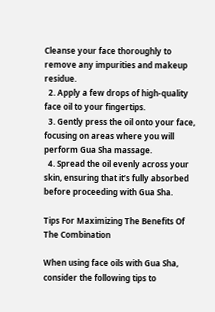Cleanse your face thoroughly to remove any impurities and makeup residue.
  2. Apply a few drops of high-quality face oil to your fingertips.
  3. Gently press the oil onto your face, focusing on areas where you will perform Gua Sha massage.
  4. Spread the oil evenly across your skin, ensuring that it’s fully absorbed before proceeding with Gua Sha.

Tips For Maximizing The Benefits Of The Combination

When using face oils with Gua Sha, consider the following tips to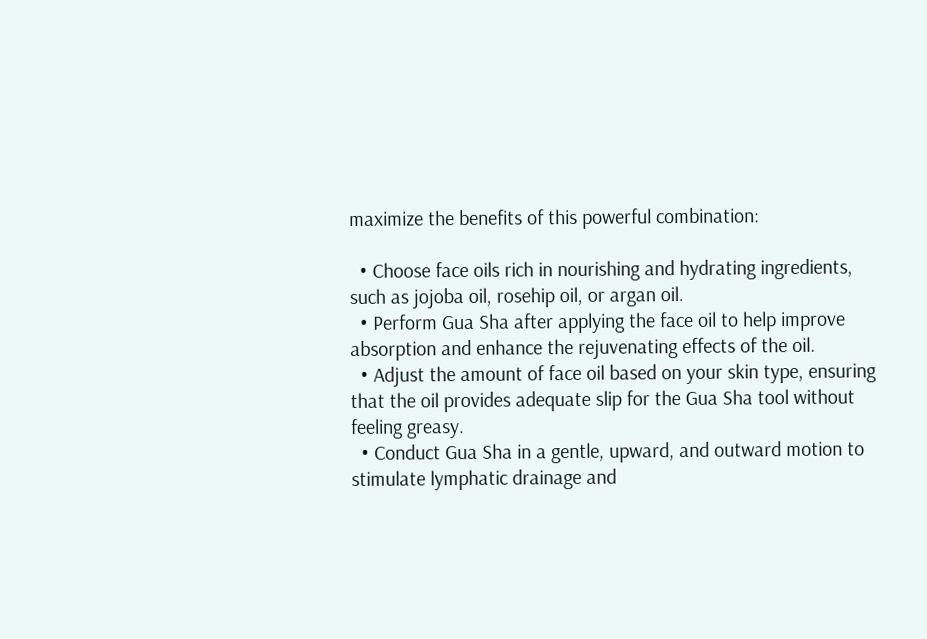maximize the benefits of this powerful combination:

  • Choose face oils rich in nourishing and hydrating ingredients, such as jojoba oil, rosehip oil, or argan oil.
  • Perform Gua Sha after applying the face oil to help improve absorption and enhance the rejuvenating effects of the oil.
  • Adjust the amount of face oil based on your skin type, ensuring that the oil provides adequate slip for the Gua Sha tool without feeling greasy.
  • Conduct Gua Sha in a gentle, upward, and outward motion to stimulate lymphatic drainage and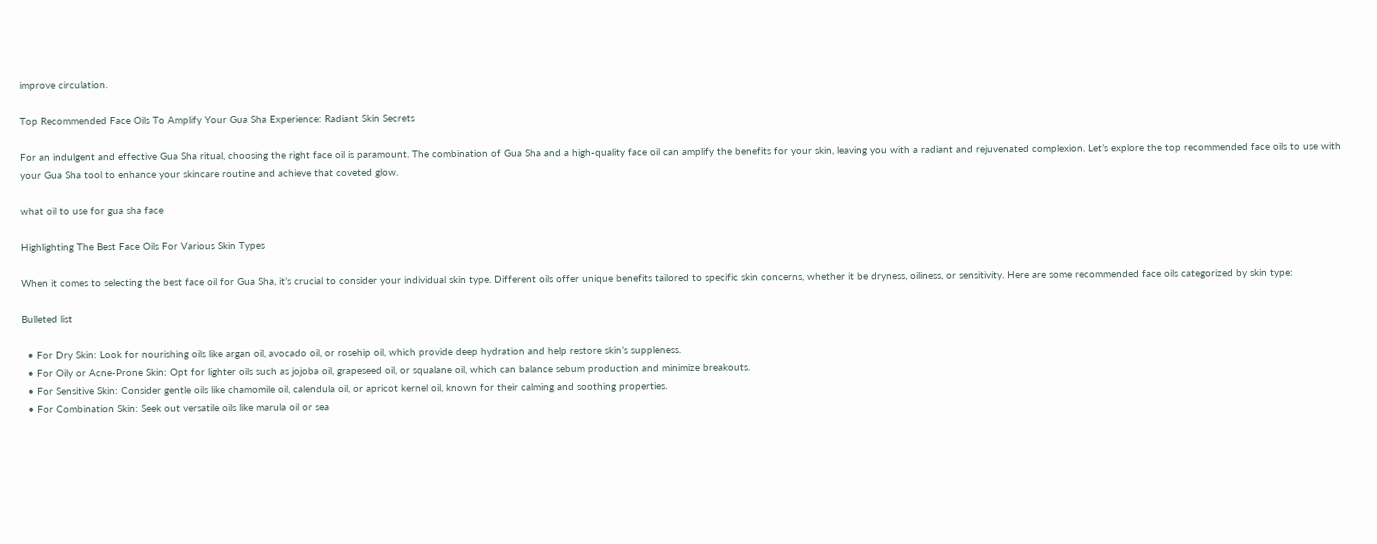improve circulation.

Top Recommended Face Oils To Amplify Your Gua Sha Experience: Radiant Skin Secrets

For an indulgent and effective Gua Sha ritual, choosing the right face oil is paramount. The combination of Gua Sha and a high-quality face oil can amplify the benefits for your skin, leaving you with a radiant and rejuvenated complexion. Let’s explore the top recommended face oils to use with your Gua Sha tool to enhance your skincare routine and achieve that coveted glow.

what oil to use for gua sha face

Highlighting The Best Face Oils For Various Skin Types

When it comes to selecting the best face oil for Gua Sha, it’s crucial to consider your individual skin type. Different oils offer unique benefits tailored to specific skin concerns, whether it be dryness, oiliness, or sensitivity. Here are some recommended face oils categorized by skin type:

Bulleted list

  • For Dry Skin: Look for nourishing oils like argan oil, avocado oil, or rosehip oil, which provide deep hydration and help restore skin’s suppleness.
  • For Oily or Acne-Prone Skin: Opt for lighter oils such as jojoba oil, grapeseed oil, or squalane oil, which can balance sebum production and minimize breakouts.
  • For Sensitive Skin: Consider gentle oils like chamomile oil, calendula oil, or apricot kernel oil, known for their calming and soothing properties.
  • For Combination Skin: Seek out versatile oils like marula oil or sea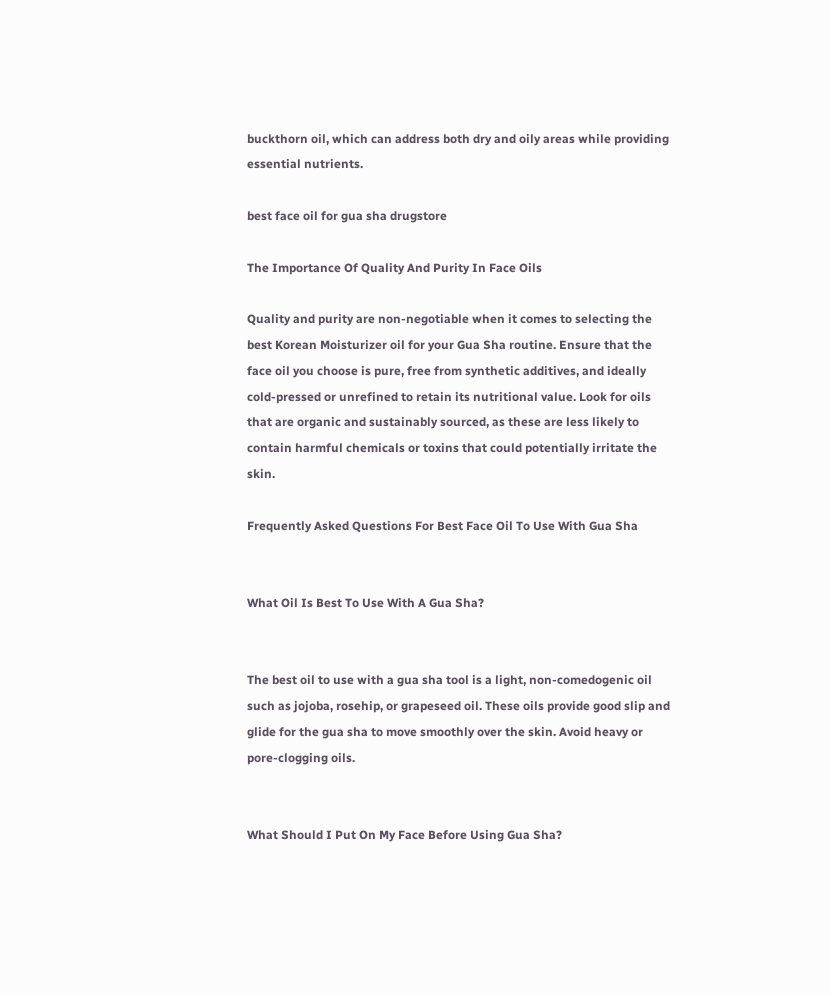buckthorn oil, which can address both dry and oily areas while providing essential nutrients.

best face oil for gua sha drugstore

The Importance Of Quality And Purity In Face Oils

Quality and purity are non-negotiable when it comes to selecting the best Korean Moisturizer oil for your Gua Sha routine. Ensure that the face oil you choose is pure, free from synthetic additives, and ideally cold-pressed or unrefined to retain its nutritional value. Look for oils that are organic and sustainably sourced, as these are less likely to contain harmful chemicals or toxins that could potentially irritate the skin.

Frequently Asked Questions For Best Face Oil To Use With Gua Sha


What Oil Is Best To Use With A Gua Sha?


The best oil to use with a gua sha tool is a light, non-comedogenic oil such as jojoba, rosehip, or grapeseed oil. These oils provide good slip and glide for the gua sha to move smoothly over the skin. Avoid heavy or pore-clogging oils.


What Should I Put On My Face Before Using Gua Sha?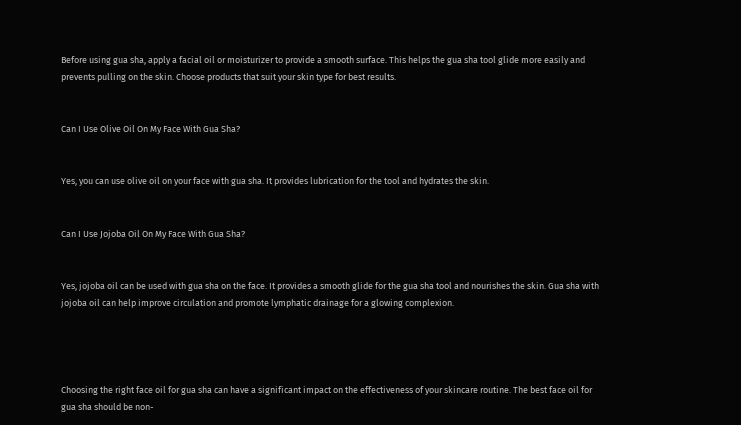Before using gua sha, apply a facial oil or moisturizer to provide a smooth surface. This helps the gua sha tool glide more easily and prevents pulling on the skin. Choose products that suit your skin type for best results.


Can I Use Olive Oil On My Face With Gua Sha?


Yes, you can use olive oil on your face with gua sha. It provides lubrication for the tool and hydrates the skin.


Can I Use Jojoba Oil On My Face With Gua Sha?


Yes, jojoba oil can be used with gua sha on the face. It provides a smooth glide for the gua sha tool and nourishes the skin. Gua sha with jojoba oil can help improve circulation and promote lymphatic drainage for a glowing complexion.




Choosing the right face oil for gua sha can have a significant impact on the effectiveness of your skincare routine. The best face oil for gua sha should be non-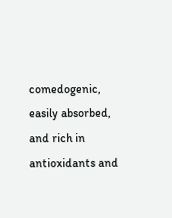comedogenic, easily absorbed, and rich in antioxidants and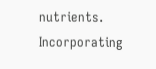nutrients. Incorporating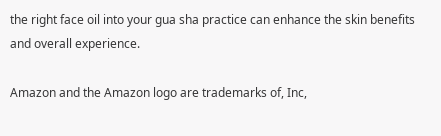the right face oil into your gua sha practice can enhance the skin benefits and overall experience.

Amazon and the Amazon logo are trademarks of, Inc,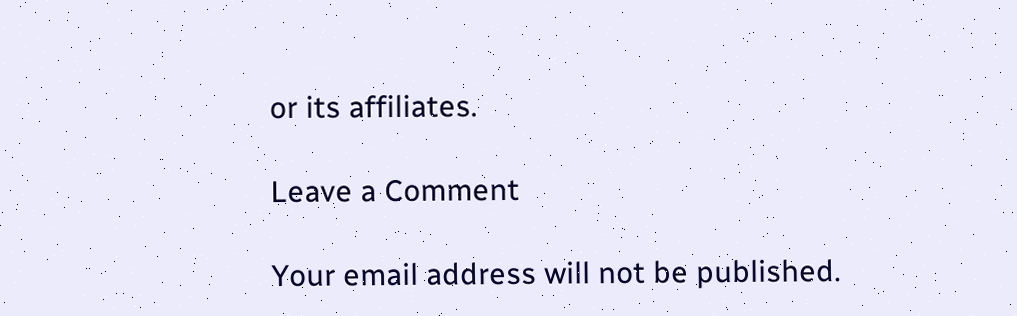or its affiliates.

Leave a Comment

Your email address will not be published.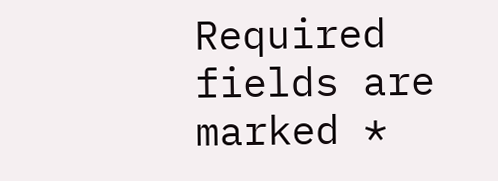Required fields are marked *